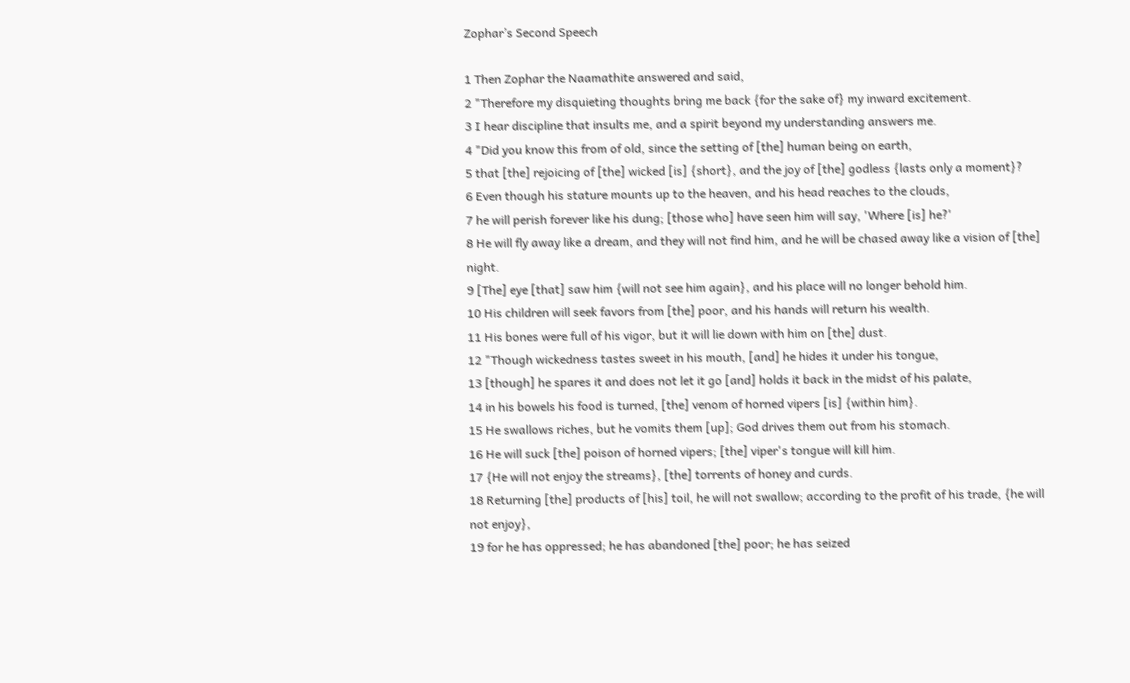Zophar’s Second Speech

1 Then Zophar the Naamathite answered and said,
2 "Therefore my disquieting thoughts bring me back {for the sake of} my inward excitement.
3 I hear discipline that insults me, and a spirit beyond my understanding answers me.
4 "Did you know this from of old, since the setting of [the] human being on earth,
5 that [the] rejoicing of [the] wicked [is] {short}, and the joy of [the] godless {lasts only a moment}?
6 Even though his stature mounts up to the heaven, and his head reaches to the clouds,
7 he will perish forever like his dung; [those who] have seen him will say, 'Where [is] he?'
8 He will fly away like a dream, and they will not find him, and he will be chased away like a vision of [the] night.
9 [The] eye [that] saw him {will not see him again}, and his place will no longer behold him.
10 His children will seek favors from [the] poor, and his hands will return his wealth.
11 His bones were full of his vigor, but it will lie down with him on [the] dust.
12 "Though wickedness tastes sweet in his mouth, [and] he hides it under his tongue,
13 [though] he spares it and does not let it go [and] holds it back in the midst of his palate,
14 in his bowels his food is turned, [the] venom of horned vipers [is] {within him}.
15 He swallows riches, but he vomits them [up]; God drives them out from his stomach.
16 He will suck [the] poison of horned vipers; [the] viper's tongue will kill him.
17 {He will not enjoy the streams}, [the] torrents of honey and curds.
18 Returning [the] products of [his] toil, he will not swallow; according to the profit of his trade, {he will not enjoy},
19 for he has oppressed; he has abandoned [the] poor; he has seized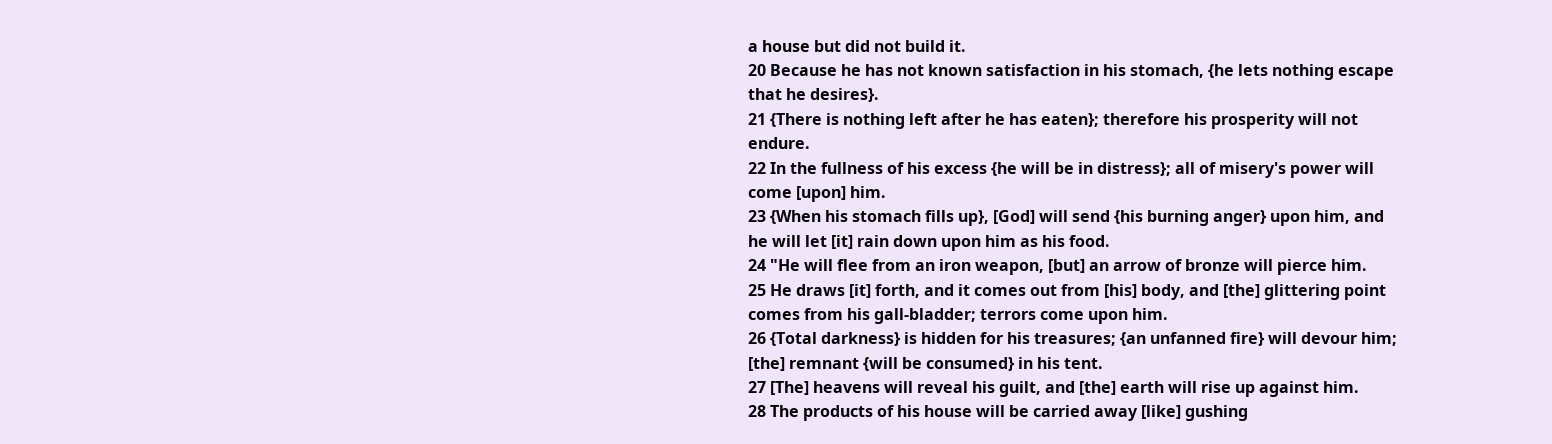a house but did not build it.
20 Because he has not known satisfaction in his stomach, {he lets nothing escape that he desires}.
21 {There is nothing left after he has eaten}; therefore his prosperity will not endure.
22 In the fullness of his excess {he will be in distress}; all of misery's power will come [upon] him.
23 {When his stomach fills up}, [God] will send {his burning anger} upon him, and he will let [it] rain down upon him as his food.
24 "He will flee from an iron weapon, [but] an arrow of bronze will pierce him.
25 He draws [it] forth, and it comes out from [his] body, and [the] glittering point comes from his gall-bladder; terrors come upon him.
26 {Total darkness} is hidden for his treasures; {an unfanned fire} will devour him; [the] remnant {will be consumed} in his tent.
27 [The] heavens will reveal his guilt, and [the] earth will rise up against him.
28 The products of his house will be carried away [like] gushing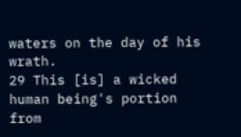waters on the day of his wrath.
29 This [is] a wicked human being's portion from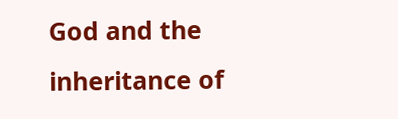God and the inheritance of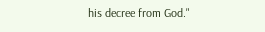his decree from God."